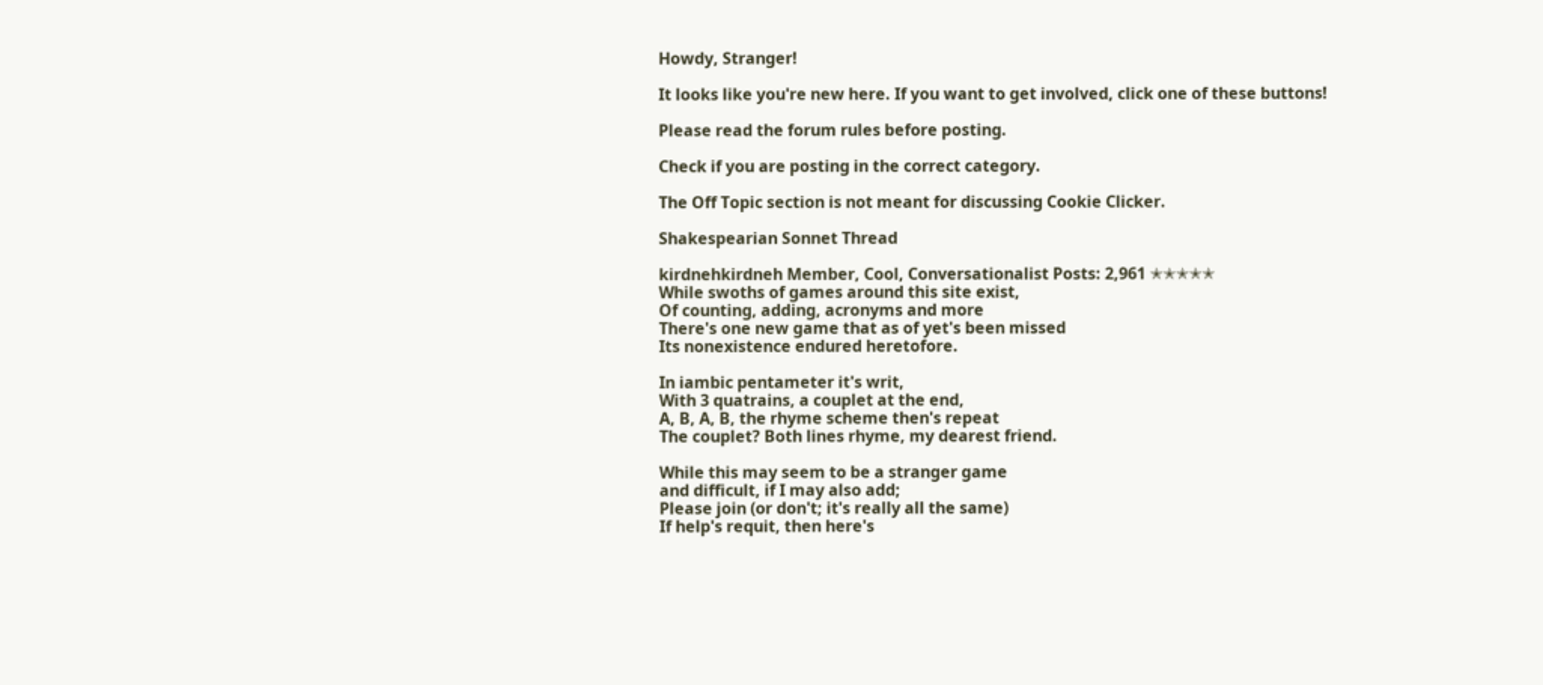Howdy, Stranger!

It looks like you're new here. If you want to get involved, click one of these buttons!

Please read the forum rules before posting.

Check if you are posting in the correct category.

The Off Topic section is not meant for discussing Cookie Clicker.

Shakespearian Sonnet Thread

kirdnehkirdneh Member, Cool, Conversationalist Posts: 2,961 ✭✭✭✭✭
While swoths of games around this site exist,
Of counting, adding, acronyms and more
There's one new game that as of yet's been missed
Its nonexistence endured heretofore.

In iambic pentameter it's writ,
With 3 quatrains, a couplet at the end,
A, B, A, B, the rhyme scheme then's repeat
The couplet? Both lines rhyme, my dearest friend.

While this may seem to be a stranger game
and difficult, if I may also add;
Please join (or don't; it's really all the same)
If help's requit, then here's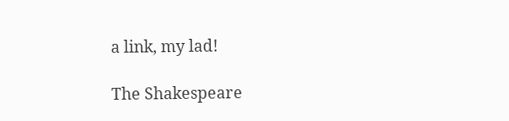a link, my lad!

The Shakespeare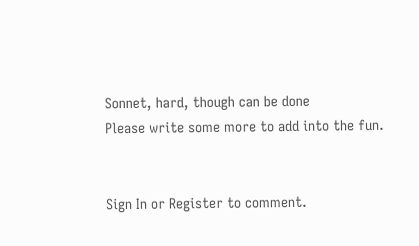Sonnet, hard, though can be done
Please write some more to add into the fun.


Sign In or Register to comment.